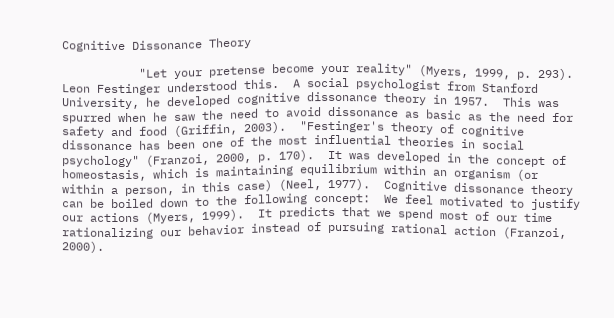Cognitive Dissonance Theory

           "Let your pretense become your reality" (Myers, 1999, p. 293).  Leon Festinger understood this.  A social psychologist from Stanford University, he developed cognitive dissonance theory in 1957.  This was spurred when he saw the need to avoid dissonance as basic as the need for safety and food (Griffin, 2003).  "Festinger's theory of cognitive dissonance has been one of the most influential theories in social psychology" (Franzoi, 2000, p. 170).  It was developed in the concept of homeostasis, which is maintaining equilibrium within an organism (or within a person, in this case) (Neel, 1977).  Cognitive dissonance theory can be boiled down to the following concept:  We feel motivated to justify our actions (Myers, 1999).  It predicts that we spend most of our time rationalizing our behavior instead of pursuing rational action (Franzoi, 2000).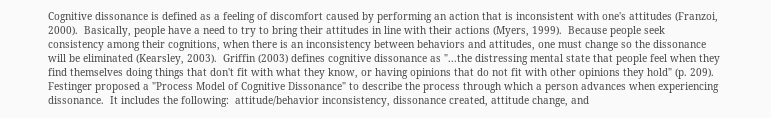Cognitive dissonance is defined as a feeling of discomfort caused by performing an action that is inconsistent with one's attitudes (Franzoi, 2000).  Basically, people have a need to try to bring their attitudes in line with their actions (Myers, 1999).  Because people seek consistency among their cognitions, when there is an inconsistency between behaviors and attitudes, one must change so the dissonance will be eliminated (Kearsley, 2003).  Griffin (2003) defines cognitive dissonance as "...the distressing mental state that people feel when they find themselves doing things that don't fit with what they know, or having opinions that do not fit with other opinions they hold" (p. 209).  Festinger proposed a "Process Model of Cognitive Dissonance" to describe the process through which a person advances when experiencing dissonance.  It includes the following:  attitude/behavior inconsistency, dissonance created, attitude change, and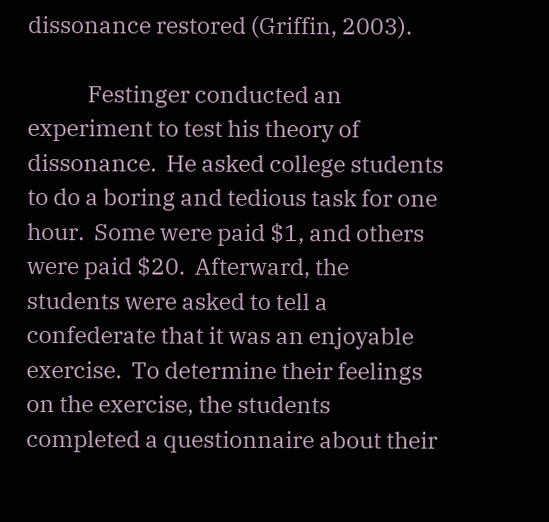dissonance restored (Griffin, 2003).

            Festinger conducted an experiment to test his theory of dissonance.  He asked college students to do a boring and tedious task for one hour.  Some were paid $1, and others were paid $20.  Afterward, the students were asked to tell a confederate that it was an enjoyable exercise.  To determine their feelings on the exercise, the students completed a questionnaire about their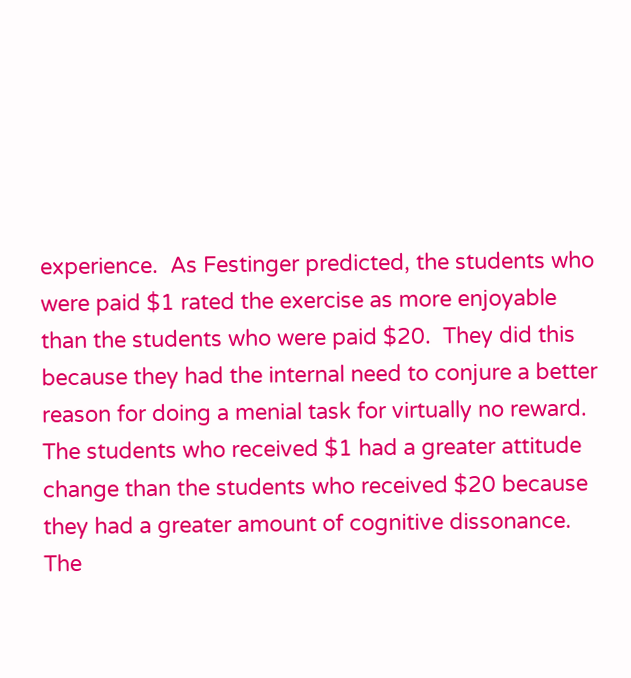experience.  As Festinger predicted, the students who were paid $1 rated the exercise as more enjoyable than the students who were paid $20.  They did this because they had the internal need to conjure a better reason for doing a menial task for virtually no reward.  The students who received $1 had a greater attitude change than the students who received $20 because they had a greater amount of cognitive dissonance.  The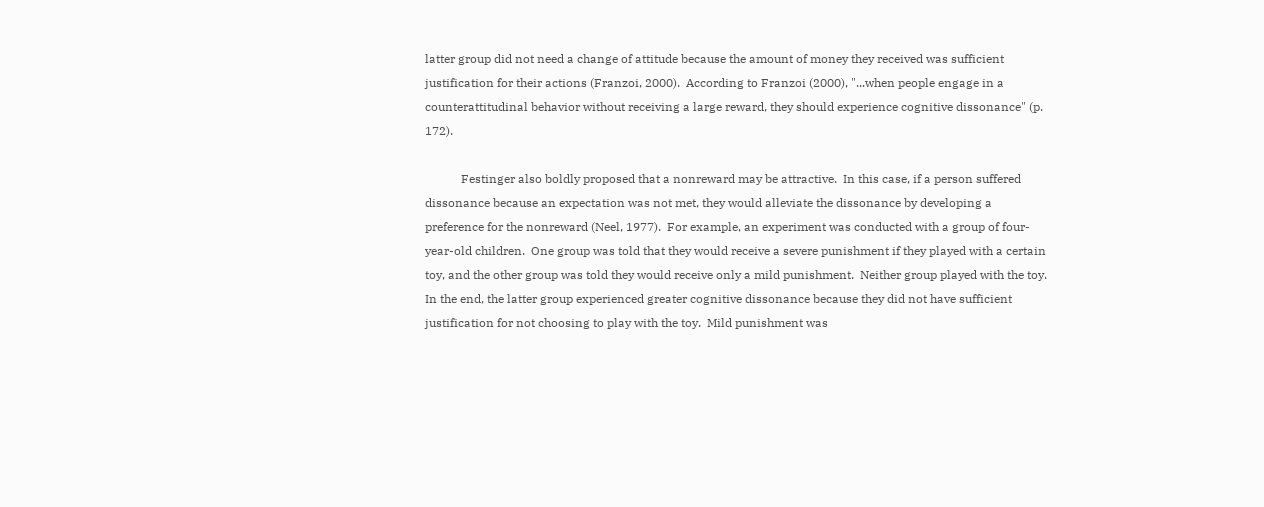latter group did not need a change of attitude because the amount of money they received was sufficient justification for their actions (Franzoi, 2000).  According to Franzoi (2000), "...when people engage in a counterattitudinal behavior without receiving a large reward, they should experience cognitive dissonance" (p. 172).

            Festinger also boldly proposed that a nonreward may be attractive.  In this case, if a person suffered dissonance because an expectation was not met, they would alleviate the dissonance by developing a preference for the nonreward (Neel, 1977).  For example, an experiment was conducted with a group of four-year-old children.  One group was told that they would receive a severe punishment if they played with a certain toy, and the other group was told they would receive only a mild punishment.  Neither group played with the toy.  In the end, the latter group experienced greater cognitive dissonance because they did not have sufficient justification for not choosing to play with the toy.  Mild punishment was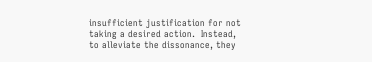insufficient justification for not taking a desired action.  Instead, to alleviate the dissonance, they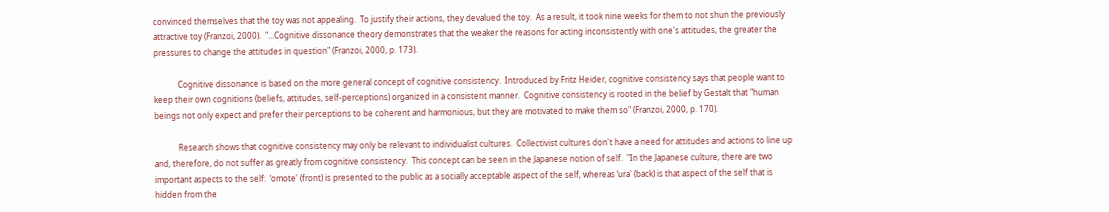convinced themselves that the toy was not appealing.  To justify their actions, they devalued the toy.  As a result, it took nine weeks for them to not shun the previously attractive toy (Franzoi, 2000).  "...Cognitive dissonance theory demonstrates that the weaker the reasons for acting inconsistently with one's attitudes, the greater the pressures to change the attitudes in question" (Franzoi, 2000, p. 173).

            Cognitive dissonance is based on the more general concept of cognitive consistency.  Introduced by Fritz Heider, cognitive consistency says that people want to keep their own cognitions (beliefs, attitudes, self-perceptions) organized in a consistent manner.  Cognitive consistency is rooted in the belief by Gestalt that "human beings not only expect and prefer their perceptions to be coherent and harmonious, but they are motivated to make them so" (Franzoi, 2000, p. 170).

            Research shows that cognitive consistency may only be relevant to individualist cultures.  Collectivist cultures don't have a need for attitudes and actions to line up and, therefore, do not suffer as greatly from cognitive consistency.  This concept can be seen in the Japanese notion of self.  "In the Japanese culture, there are two important aspects to the self:  ‘omote' (front) is presented to the public as a socially acceptable aspect of the self, whereas ‘ura' (back) is that aspect of the self that is hidden from the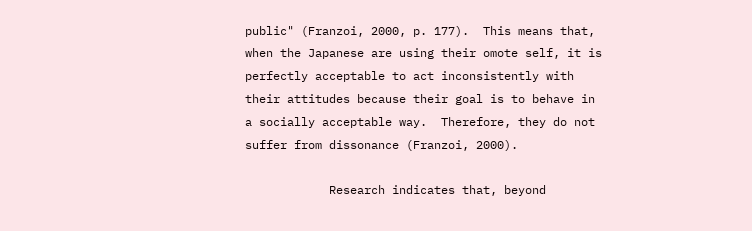public" (Franzoi, 2000, p. 177).  This means that, when the Japanese are using their omote self, it is perfectly acceptable to act inconsistently with their attitudes because their goal is to behave in a socially acceptable way.  Therefore, they do not suffer from dissonance (Franzoi, 2000).

            Research indicates that, beyond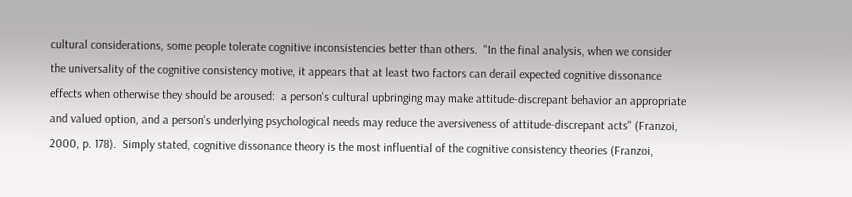cultural considerations, some people tolerate cognitive inconsistencies better than others.  "In the final analysis, when we consider the universality of the cognitive consistency motive, it appears that at least two factors can derail expected cognitive dissonance effects when otherwise they should be aroused:  a person's cultural upbringing may make attitude-discrepant behavior an appropriate and valued option, and a person's underlying psychological needs may reduce the aversiveness of attitude-discrepant acts" (Franzoi, 2000, p. 178).  Simply stated, cognitive dissonance theory is the most influential of the cognitive consistency theories (Franzoi,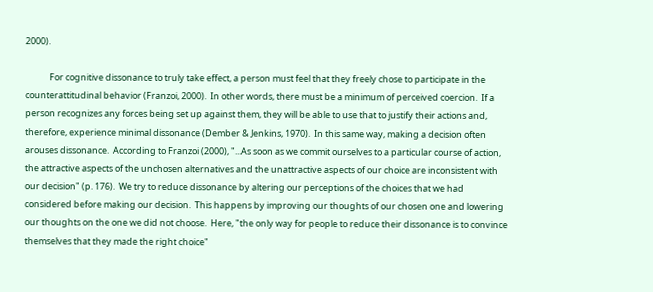2000).

            For cognitive dissonance to truly take effect, a person must feel that they freely chose to participate in the counterattitudinal behavior (Franzoi, 2000).  In other words, there must be a minimum of perceived coercion.  If a person recognizes any forces being set up against them, they will be able to use that to justify their actions and, therefore, experience minimal dissonance (Dember & Jenkins, 1970).  In this same way, making a decision often arouses dissonance.  According to Franzoi (2000), "...As soon as we commit ourselves to a particular course of action, the attractive aspects of the unchosen alternatives and the unattractive aspects of our choice are inconsistent with our decision" (p. 176).  We try to reduce dissonance by altering our perceptions of the choices that we had considered before making our decision.  This happens by improving our thoughts of our chosen one and lowering our thoughts on the one we did not choose.  Here, "the only way for people to reduce their dissonance is to convince themselves that they made the right choice"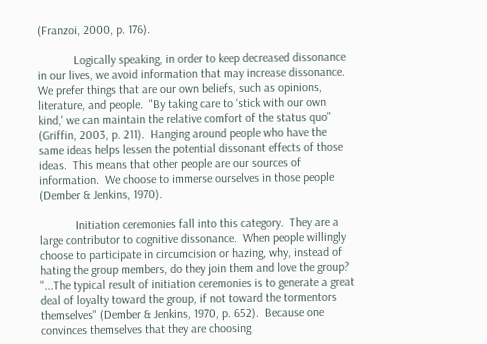(Franzoi, 2000, p. 176).

            Logically speaking, in order to keep decreased dissonance in our lives, we avoid information that may increase dissonance.  We prefer things that are our own beliefs, such as opinions, literature, and people.  "By taking care to ‘stick with our own kind,' we can maintain the relative comfort of the status quo" (Griffin, 2003, p. 211).  Hanging around people who have the same ideas helps lessen the potential dissonant effects of those ideas.  This means that other people are our sources of information.  We choose to immerse ourselves in those people (Dember & Jenkins, 1970).

            Initiation ceremonies fall into this category.  They are a large contributor to cognitive dissonance.  When people willingly choose to participate in circumcision or hazing, why, instead of hating the group members, do they join them and love the group?  "...The typical result of initiation ceremonies is to generate a great deal of loyalty toward the group, if not toward the tormentors themselves" (Dember & Jenkins, 1970, p. 652).  Because one convinces themselves that they are choosing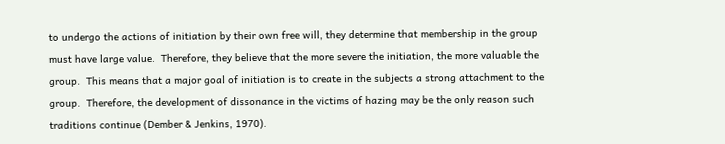to undergo the actions of initiation by their own free will, they determine that membership in the group must have large value.  Therefore, they believe that the more severe the initiation, the more valuable the group.  This means that a major goal of initiation is to create in the subjects a strong attachment to the group.  Therefore, the development of dissonance in the victims of hazing may be the only reason such traditions continue (Dember & Jenkins, 1970).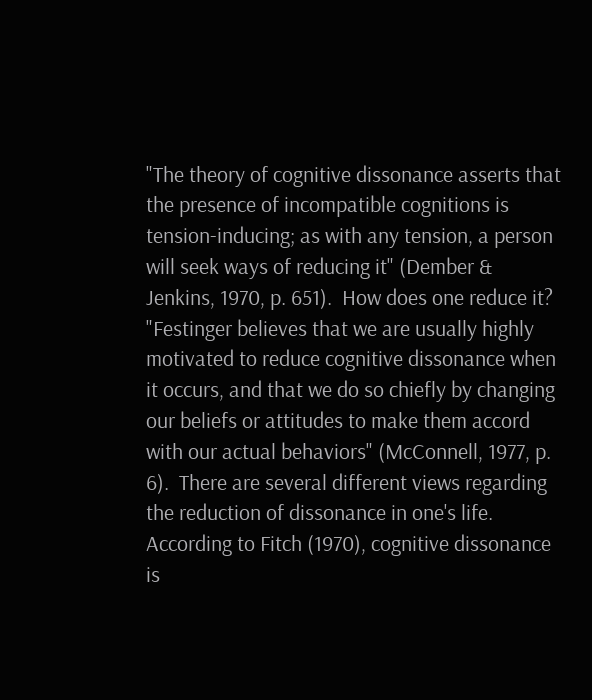"The theory of cognitive dissonance asserts that the presence of incompatible cognitions is tension-inducing; as with any tension, a person will seek ways of reducing it" (Dember & Jenkins, 1970, p. 651).  How does one reduce it?  "Festinger believes that we are usually highly motivated to reduce cognitive dissonance when it occurs, and that we do so chiefly by changing our beliefs or attitudes to make them accord with our actual behaviors" (McConnell, 1977, p. 6).  There are several different views regarding the reduction of dissonance in one's life.  According to Fitch (1970), cognitive dissonance is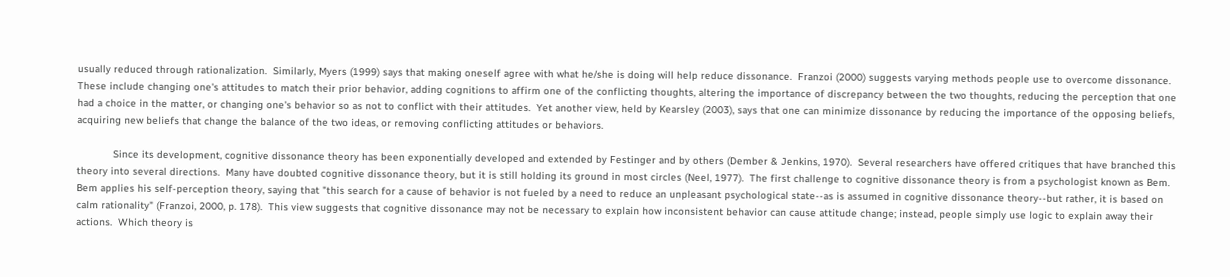usually reduced through rationalization.  Similarly, Myers (1999) says that making oneself agree with what he/she is doing will help reduce dissonance.  Franzoi (2000) suggests varying methods people use to overcome dissonance.  These include changing one's attitudes to match their prior behavior, adding cognitions to affirm one of the conflicting thoughts, altering the importance of discrepancy between the two thoughts, reducing the perception that one had a choice in the matter, or changing one's behavior so as not to conflict with their attitudes.  Yet another view, held by Kearsley (2003), says that one can minimize dissonance by reducing the importance of the opposing beliefs, acquiring new beliefs that change the balance of the two ideas, or removing conflicting attitudes or behaviors.

            Since its development, cognitive dissonance theory has been exponentially developed and extended by Festinger and by others (Dember & Jenkins, 1970).  Several researchers have offered critiques that have branched this theory into several directions.  Many have doubted cognitive dissonance theory, but it is still holding its ground in most circles (Neel, 1977).  The first challenge to cognitive dissonance theory is from a psychologist known as Bem.  Bem applies his self-perception theory, saying that "this search for a cause of behavior is not fueled by a need to reduce an unpleasant psychological state--as is assumed in cognitive dissonance theory--but rather, it is based on calm rationality" (Franzoi, 2000, p. 178).  This view suggests that cognitive dissonance may not be necessary to explain how inconsistent behavior can cause attitude change; instead, people simply use logic to explain away their actions.  Which theory is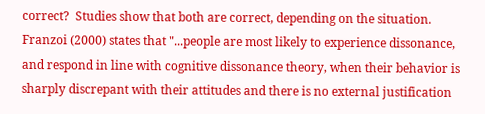correct?  Studies show that both are correct, depending on the situation.  Franzoi (2000) states that "...people are most likely to experience dissonance, and respond in line with cognitive dissonance theory, when their behavior is sharply discrepant with their attitudes and there is no external justification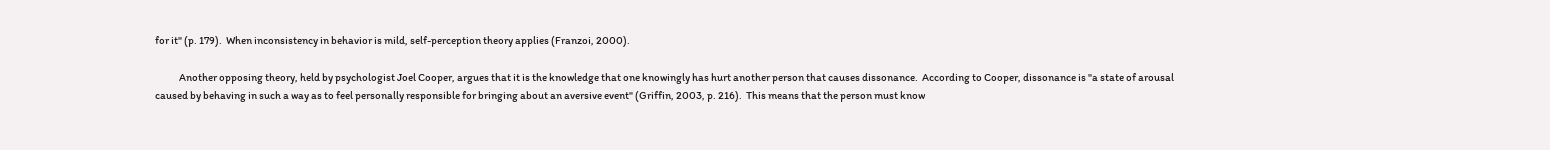for it" (p. 179).  When inconsistency in behavior is mild, self-perception theory applies (Franzoi, 2000).

            Another opposing theory, held by psychologist Joel Cooper, argues that it is the knowledge that one knowingly has hurt another person that causes dissonance.  According to Cooper, dissonance is "a state of arousal caused by behaving in such a way as to feel personally responsible for bringing about an aversive event" (Griffin, 2003, p. 216).  This means that the person must know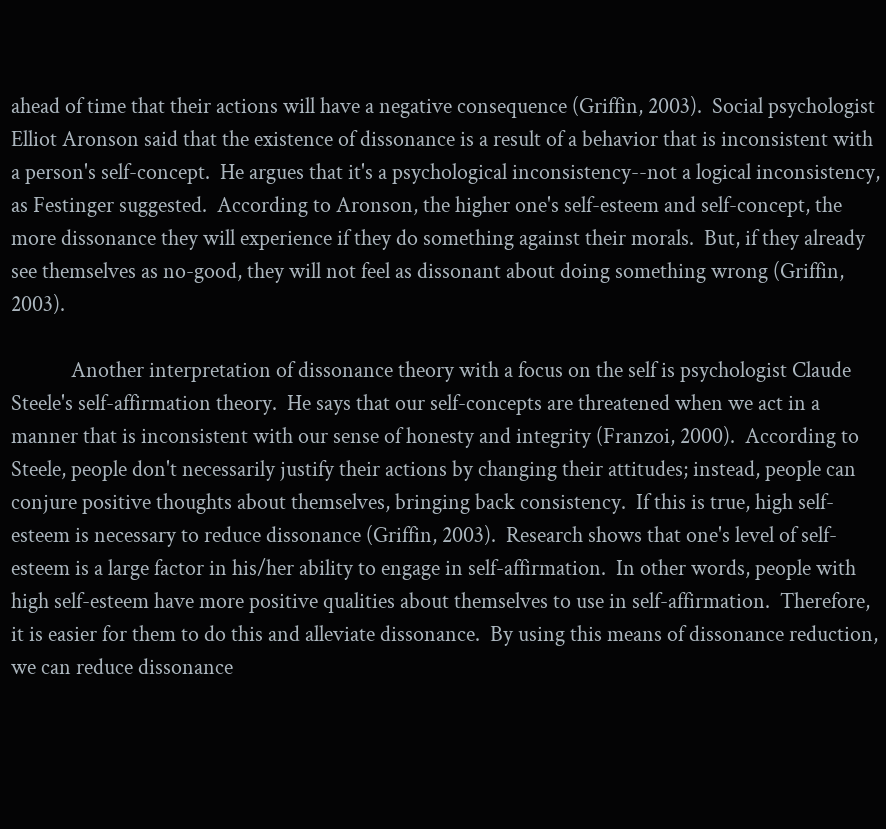ahead of time that their actions will have a negative consequence (Griffin, 2003).  Social psychologist Elliot Aronson said that the existence of dissonance is a result of a behavior that is inconsistent with a person's self-concept.  He argues that it's a psychological inconsistency--not a logical inconsistency, as Festinger suggested.  According to Aronson, the higher one's self-esteem and self-concept, the more dissonance they will experience if they do something against their morals.  But, if they already see themselves as no-good, they will not feel as dissonant about doing something wrong (Griffin, 2003).

            Another interpretation of dissonance theory with a focus on the self is psychologist Claude Steele's self-affirmation theory.  He says that our self-concepts are threatened when we act in a manner that is inconsistent with our sense of honesty and integrity (Franzoi, 2000).  According to Steele, people don't necessarily justify their actions by changing their attitudes; instead, people can conjure positive thoughts about themselves, bringing back consistency.  If this is true, high self-esteem is necessary to reduce dissonance (Griffin, 2003).  Research shows that one's level of self-esteem is a large factor in his/her ability to engage in self-affirmation.  In other words, people with high self-esteem have more positive qualities about themselves to use in self-affirmation.  Therefore, it is easier for them to do this and alleviate dissonance.  By using this means of dissonance reduction, we can reduce dissonance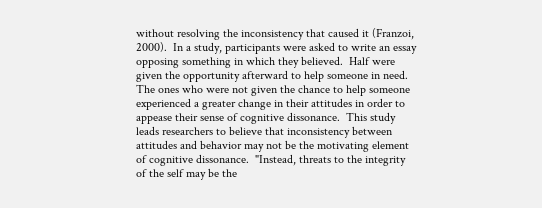without resolving the inconsistency that caused it (Franzoi, 2000).  In a study, participants were asked to write an essay opposing something in which they believed.  Half were given the opportunity afterward to help someone in need.  The ones who were not given the chance to help someone experienced a greater change in their attitudes in order to appease their sense of cognitive dissonance.  This study leads researchers to believe that inconsistency between attitudes and behavior may not be the motivating element of cognitive dissonance.  "Instead, threats to the integrity of the self may be the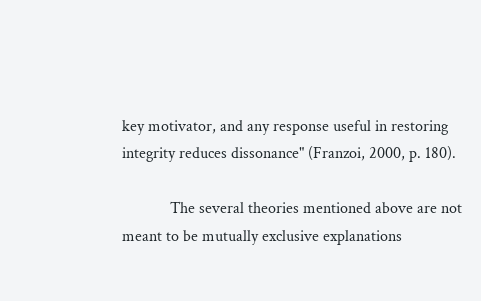key motivator, and any response useful in restoring integrity reduces dissonance" (Franzoi, 2000, p. 180).

            The several theories mentioned above are not meant to be mutually exclusive explanations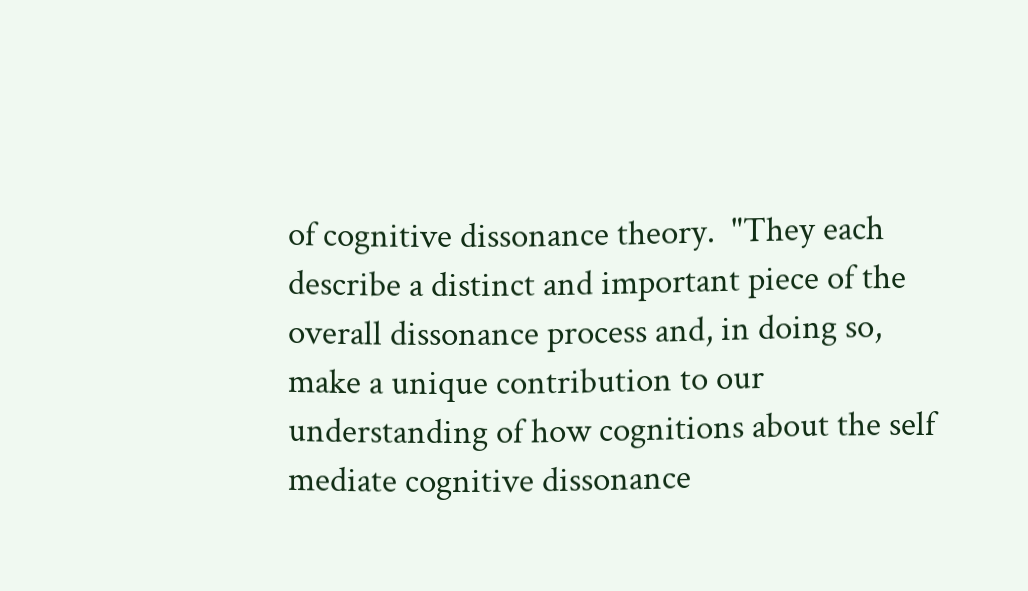of cognitive dissonance theory.  "They each describe a distinct and important piece of the overall dissonance process and, in doing so, make a unique contribution to our understanding of how cognitions about the self mediate cognitive dissonance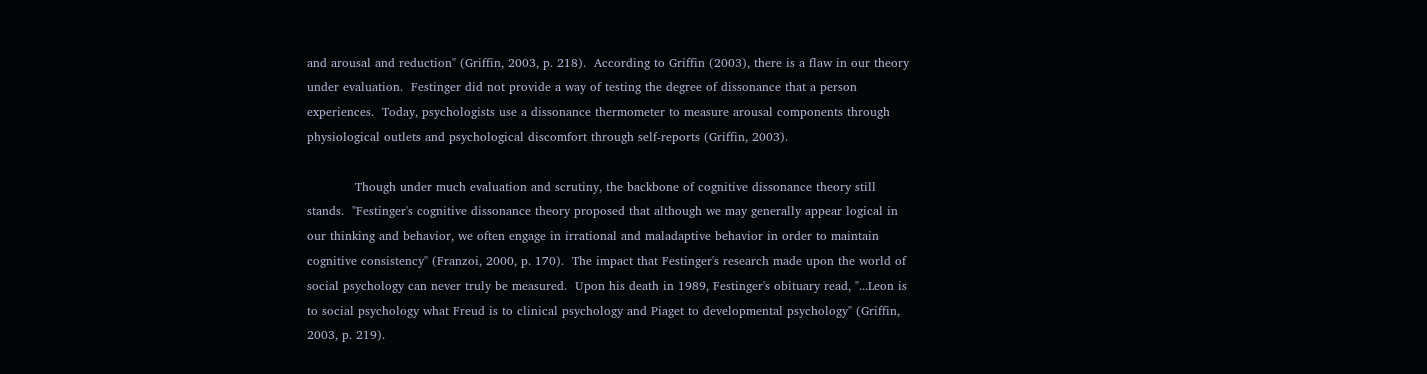and arousal and reduction" (Griffin, 2003, p. 218).  According to Griffin (2003), there is a flaw in our theory under evaluation.  Festinger did not provide a way of testing the degree of dissonance that a person experiences.  Today, psychologists use a dissonance thermometer to measure arousal components through physiological outlets and psychological discomfort through self-reports (Griffin, 2003).

            Though under much evaluation and scrutiny, the backbone of cognitive dissonance theory still stands.  "Festinger's cognitive dissonance theory proposed that although we may generally appear logical in our thinking and behavior, we often engage in irrational and maladaptive behavior in order to maintain cognitive consistency" (Franzoi, 2000, p. 170).  The impact that Festinger's research made upon the world of social psychology can never truly be measured.  Upon his death in 1989, Festinger's obituary read, "...Leon is to social psychology what Freud is to clinical psychology and Piaget to developmental psychology" (Griffin, 2003, p. 219).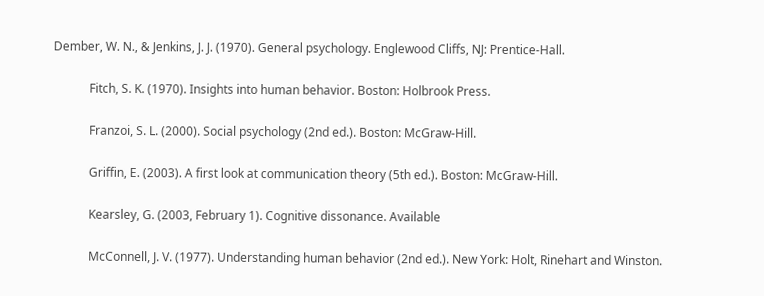Dember, W. N., & Jenkins, J. J. (1970). General psychology. Englewood Cliffs, NJ: Prentice-Hall.

            Fitch, S. K. (1970). Insights into human behavior. Boston: Holbrook Press.

            Franzoi, S. L. (2000). Social psychology (2nd ed.). Boston: McGraw-Hill.

            Griffin, E. (2003). A first look at communication theory (5th ed.). Boston: McGraw-Hill.

            Kearsley, G. (2003, February 1). Cognitive dissonance. Available

            McConnell, J. V. (1977). Understanding human behavior (2nd ed.). New York: Holt, Rinehart and Winston.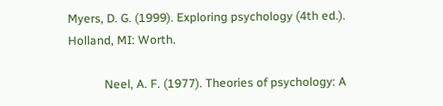Myers, D. G. (1999). Exploring psychology (4th ed.). Holland, MI: Worth.

            Neel, A. F. (1977). Theories of psychology: A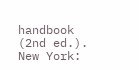handbook (2nd ed.). New York: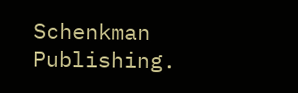Schenkman Publishing.